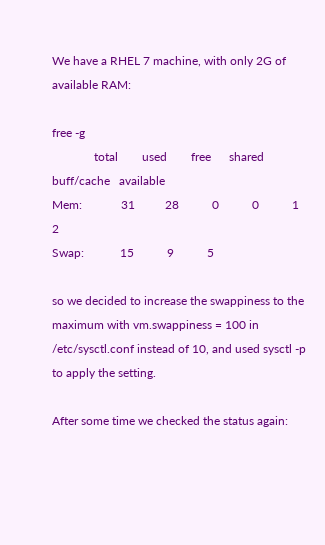We have a RHEL 7 machine, with only 2G of available RAM:

free -g
              total        used        free      shared  buff/cache   available
Mem:             31          28           0           0           1           2
Swap:            15           9           5

so we decided to increase the swappiness to the maximum with vm.swappiness = 100 in /etc/sysctl.conf instead of 10, and used sysctl -p to apply the setting.

After some time we checked the status again: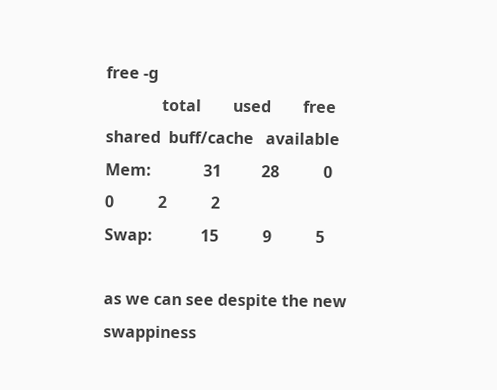free -g
              total        used        free      shared  buff/cache   available
Mem:             31          28           0           0           2           2
Swap:            15           9           5

as we can see despite the new swappiness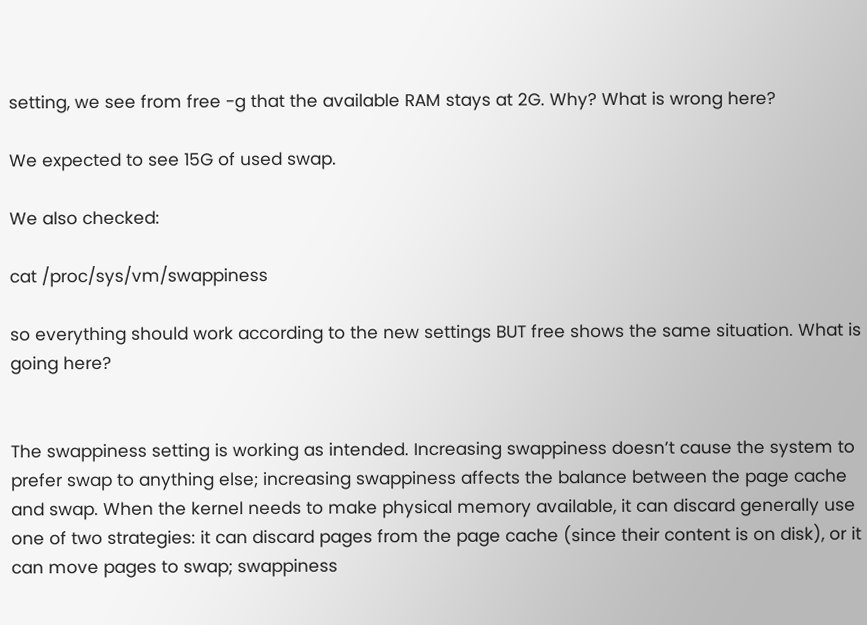setting, we see from free -g that the available RAM stays at 2G. Why? What is wrong here?

We expected to see 15G of used swap.

We also checked:

cat /proc/sys/vm/swappiness

so everything should work according to the new settings BUT free shows the same situation. What is going here?


The swappiness setting is working as intended. Increasing swappiness doesn’t cause the system to prefer swap to anything else; increasing swappiness affects the balance between the page cache and swap. When the kernel needs to make physical memory available, it can discard generally use one of two strategies: it can discard pages from the page cache (since their content is on disk), or it can move pages to swap; swappiness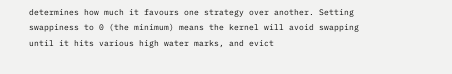determines how much it favours one strategy over another. Setting swappiness to 0 (the minimum) means the kernel will avoid swapping until it hits various high water marks, and evict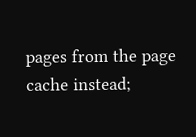pages from the page cache instead;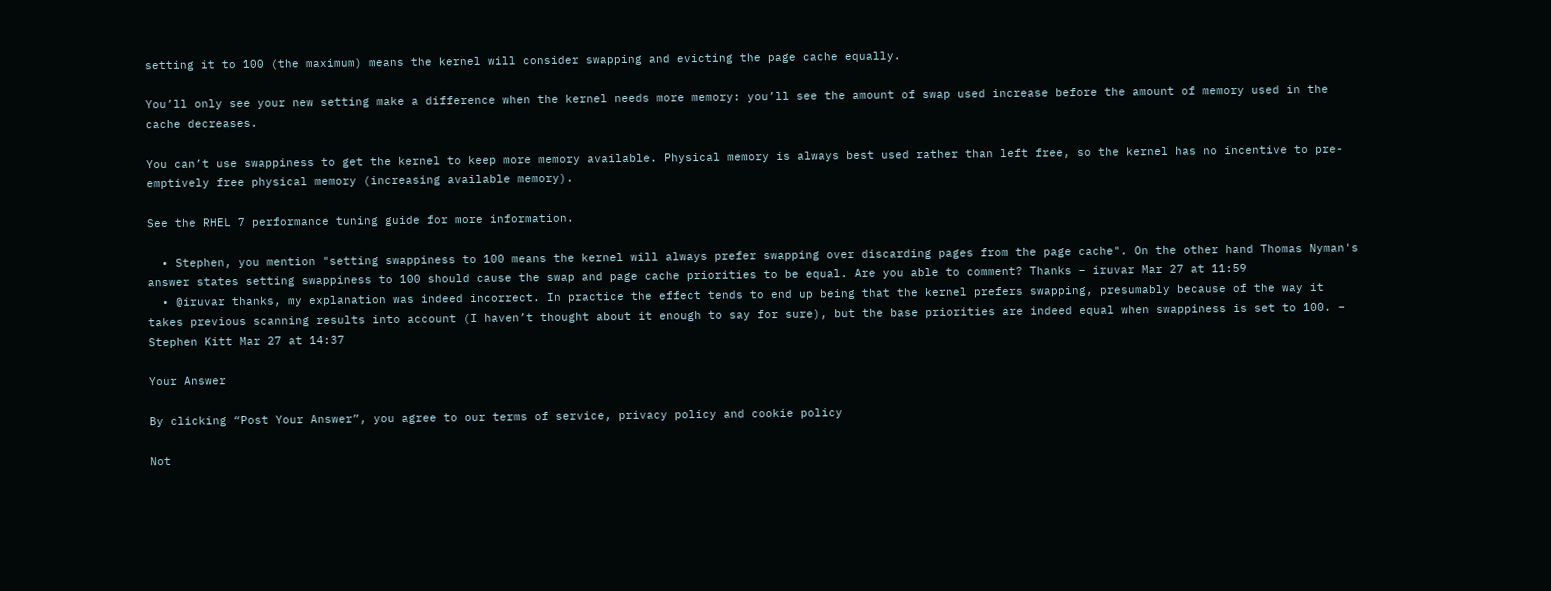setting it to 100 (the maximum) means the kernel will consider swapping and evicting the page cache equally.

You’ll only see your new setting make a difference when the kernel needs more memory: you’ll see the amount of swap used increase before the amount of memory used in the cache decreases.

You can’t use swappiness to get the kernel to keep more memory available. Physical memory is always best used rather than left free, so the kernel has no incentive to pre-emptively free physical memory (increasing available memory).

See the RHEL 7 performance tuning guide for more information.

  • Stephen, you mention "setting swappiness to 100 means the kernel will always prefer swapping over discarding pages from the page cache". On the other hand Thomas Nyman's answer states setting swappiness to 100 should cause the swap and page cache priorities to be equal. Are you able to comment? Thanks – iruvar Mar 27 at 11:59
  • @iruvar thanks, my explanation was indeed incorrect. In practice the effect tends to end up being that the kernel prefers swapping, presumably because of the way it takes previous scanning results into account (I haven’t thought about it enough to say for sure), but the base priorities are indeed equal when swappiness is set to 100. – Stephen Kitt Mar 27 at 14:37

Your Answer

By clicking “Post Your Answer”, you agree to our terms of service, privacy policy and cookie policy

Not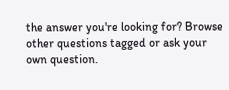the answer you're looking for? Browse other questions tagged or ask your own question.